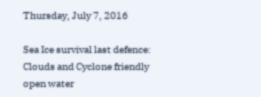Thursday, July 7, 2016

Sea Ice survival last defence: Clouds and Cyclone friendly open water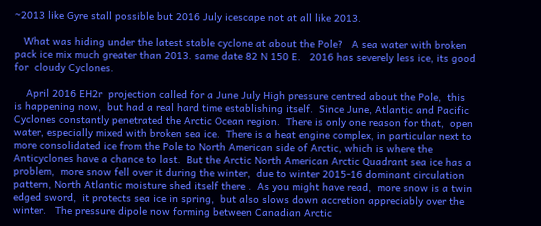~2013 like Gyre stall possible but 2016 July icescape not at all like 2013.

   What was hiding under the latest stable cyclone at about the Pole?   A sea water with broken pack ice mix much greater than 2013. same date 82 N 150 E.   2016 has severely less ice, its good for  cloudy Cyclones.

    April 2016 EH2r  projection called for a June July High pressure centred about the Pole,  this is happening now,  but had a real hard time establishing itself.  Since June, Atlantic and Pacific Cyclones constantly penetrated the Arctic Ocean region.  There is only one reason for that,  open water, especially mixed with broken sea ice.  There is a heat engine complex, in particular next to more consolidated ice from the Pole to North American side of Arctic, which is where the Anticyclones have a chance to last.  But the Arctic North American Arctic Quadrant sea ice has a problem,  more snow fell over it during the winter,  due to winter 2015-16 dominant circulation pattern, North Atlantic moisture shed itself there .  As you might have read,  more snow is a twin edged sword,  it protects sea ice in spring,  but also slows down accretion appreciably over the winter.   The pressure dipole now forming between Canadian Arctic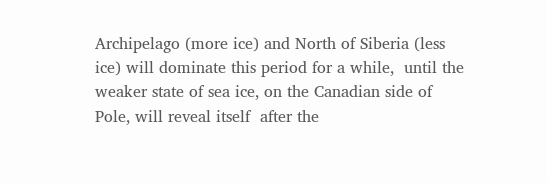Archipelago (more ice) and North of Siberia (less ice) will dominate this period for a while,  until the weaker state of sea ice, on the Canadian side of Pole, will reveal itself  after the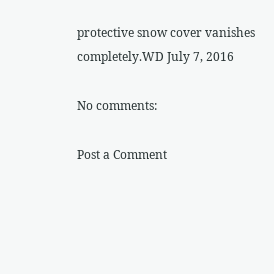protective snow cover vanishes completely.WD July 7, 2016

No comments:

Post a Comment